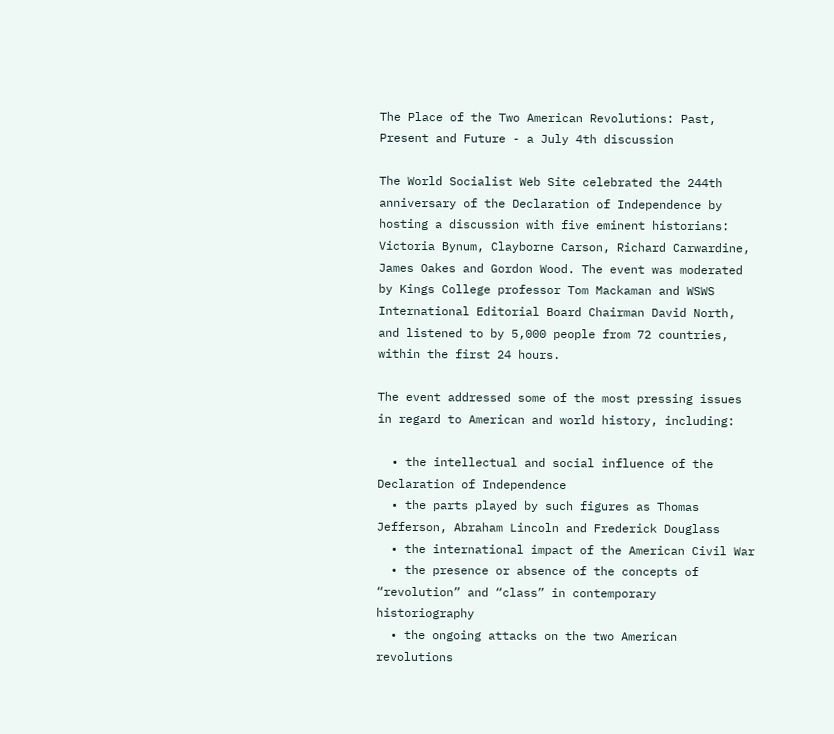The Place of the Two American Revolutions: Past, Present and Future - a July 4th discussion

The World Socialist Web Site celebrated the 244th anniversary of the Declaration of Independence by hosting a discussion with five eminent historians: Victoria Bynum, Clayborne Carson, Richard Carwardine, James Oakes and Gordon Wood. The event was moderated by Kings College professor Tom Mackaman and WSWS International Editorial Board Chairman David North, and listened to by 5,000 people from 72 countries, within the first 24 hours.

The event addressed some of the most pressing issues in regard to American and world history, including:

  • the intellectual and social influence of the Declaration of Independence
  • the parts played by such figures as Thomas Jefferson, Abraham Lincoln and Frederick Douglass
  • the international impact of the American Civil War
  • the presence or absence of the concepts of “revolution” and “class” in contemporary historiography
  • the ongoing attacks on the two American revolutions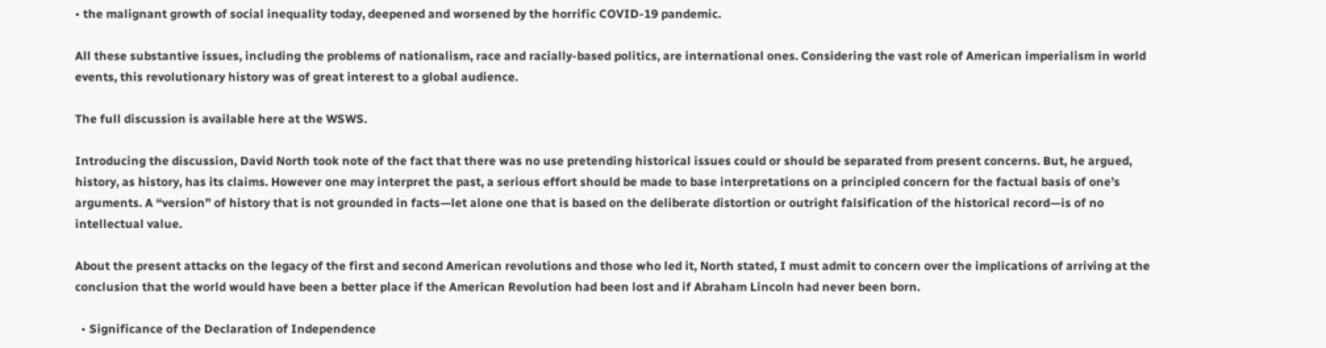• the malignant growth of social inequality today, deepened and worsened by the horrific COVID-19 pandemic.

All these substantive issues, including the problems of nationalism, race and racially-based politics, are international ones. Considering the vast role of American imperialism in world events, this revolutionary history was of great interest to a global audience.

The full discussion is available here at the WSWS.

Introducing the discussion, David North took note of the fact that there was no use pretending historical issues could or should be separated from present concerns. But, he argued, history, as history, has its claims. However one may interpret the past, a serious effort should be made to base interpretations on a principled concern for the factual basis of one’s arguments. A “version” of history that is not grounded in facts—let alone one that is based on the deliberate distortion or outright falsification of the historical record—is of no intellectual value.

About the present attacks on the legacy of the first and second American revolutions and those who led it, North stated, I must admit to concern over the implications of arriving at the conclusion that the world would have been a better place if the American Revolution had been lost and if Abraham Lincoln had never been born.

  • Significance of the Declaration of Independence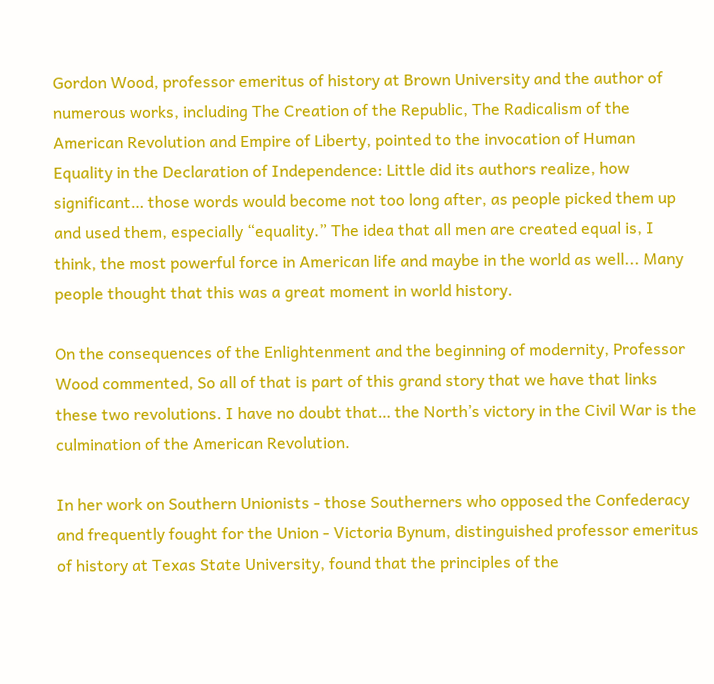Gordon Wood, professor emeritus of history at Brown University and the author of numerous works, including The Creation of the Republic, The Radicalism of the American Revolution and Empire of Liberty, pointed to the invocation of Human Equality in the Declaration of Independence: Little did its authors realize, how significant… those words would become not too long after, as people picked them up and used them, especially “equality.” The idea that all men are created equal is, I think, the most powerful force in American life and maybe in the world as well... Many people thought that this was a great moment in world history.

On the consequences of the Enlightenment and the beginning of modernity, Professor Wood commented, So all of that is part of this grand story that we have that links these two revolutions. I have no doubt that… the North’s victory in the Civil War is the culmination of the American Revolution.

In her work on Southern Unionists - those Southerners who opposed the Confederacy and frequently fought for the Union - Victoria Bynum, distinguished professor emeritus of history at Texas State University, found that the principles of the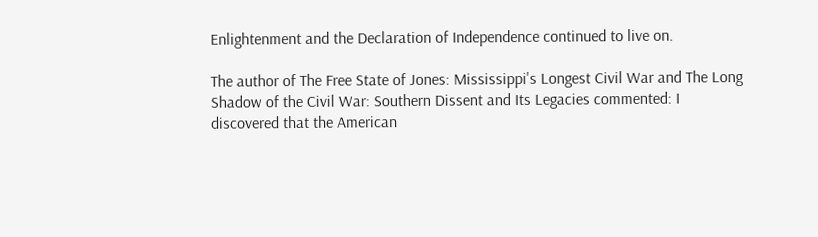Enlightenment and the Declaration of Independence continued to live on.

The author of The Free State of Jones: Mississippi's Longest Civil War and The Long Shadow of the Civil War: Southern Dissent and Its Legacies commented: I discovered that the American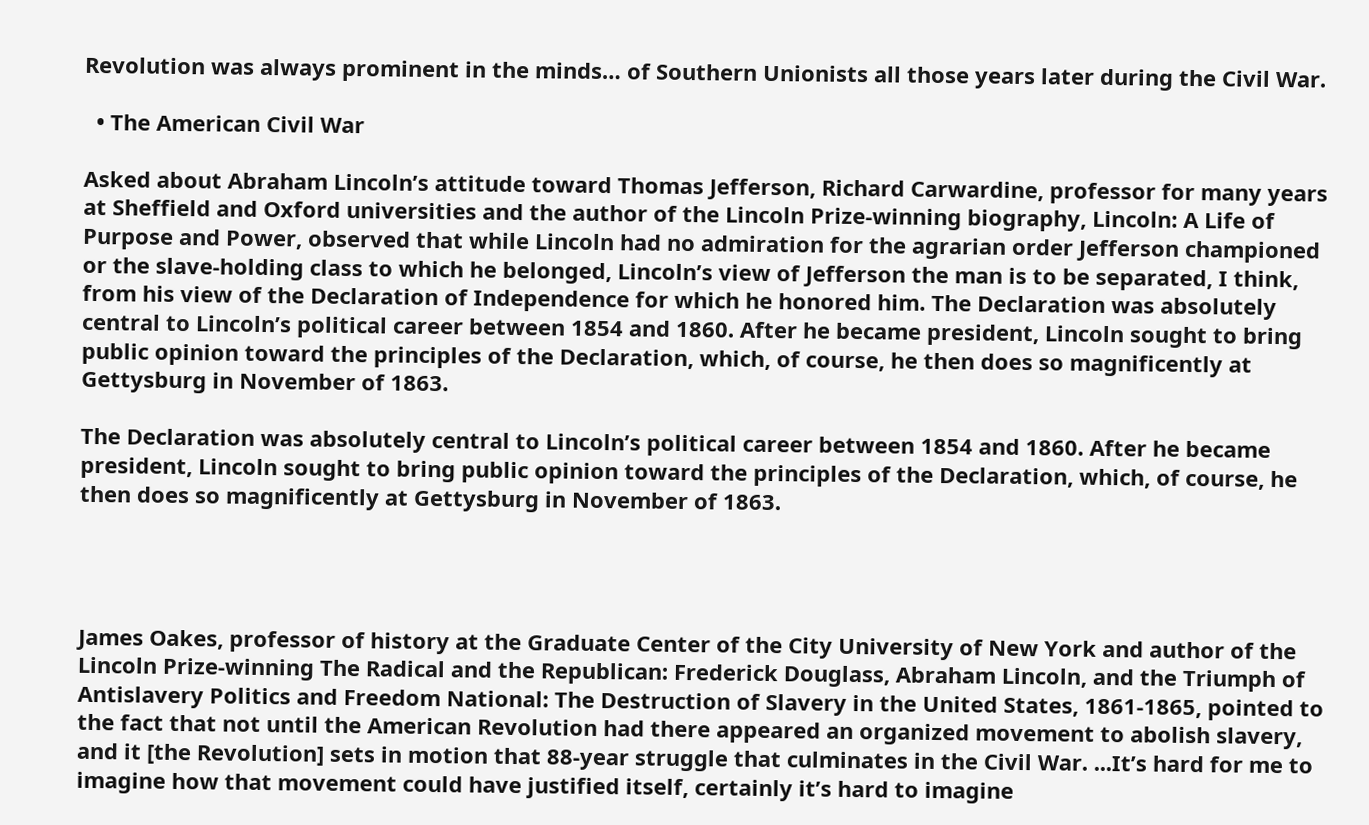Revolution was always prominent in the minds… of Southern Unionists all those years later during the Civil War.

  • The American Civil War

Asked about Abraham Lincoln’s attitude toward Thomas Jefferson, Richard Carwardine, professor for many years at Sheffield and Oxford universities and the author of the Lincoln Prize-winning biography, Lincoln: A Life of Purpose and Power, observed that while Lincoln had no admiration for the agrarian order Jefferson championed or the slave-holding class to which he belonged, Lincoln’s view of Jefferson the man is to be separated, I think, from his view of the Declaration of Independence for which he honored him. The Declaration was absolutely central to Lincoln’s political career between 1854 and 1860. After he became president, Lincoln sought to bring public opinion toward the principles of the Declaration, which, of course, he then does so magnificently at Gettysburg in November of 1863.

The Declaration was absolutely central to Lincoln’s political career between 1854 and 1860. After he became president, Lincoln sought to bring public opinion toward the principles of the Declaration, which, of course, he then does so magnificently at Gettysburg in November of 1863.




James Oakes, professor of history at the Graduate Center of the City University of New York and author of the Lincoln Prize-winning The Radical and the Republican: Frederick Douglass, Abraham Lincoln, and the Triumph of Antislavery Politics and Freedom National: The Destruction of Slavery in the United States, 1861-1865, pointed to the fact that not until the American Revolution had there appeared an organized movement to abolish slavery, and it [the Revolution] sets in motion that 88-year struggle that culminates in the Civil War. ...It’s hard for me to imagine how that movement could have justified itself, certainly it’s hard to imagine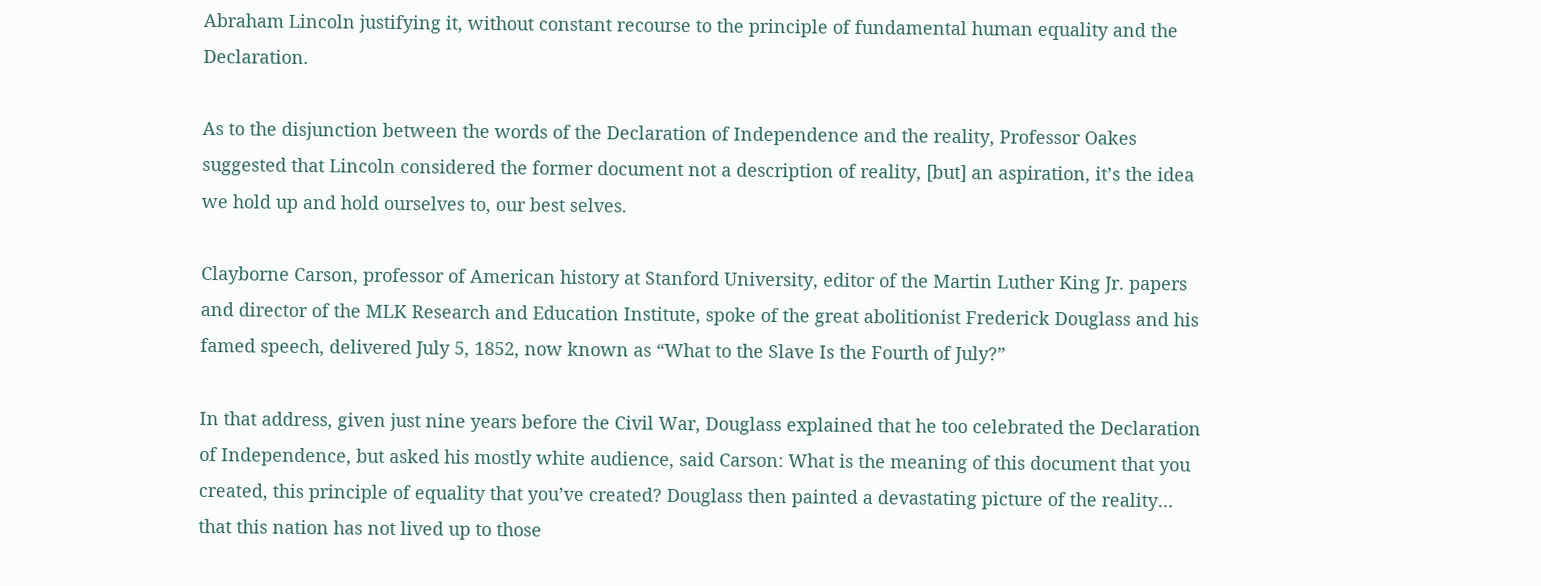Abraham Lincoln justifying it, without constant recourse to the principle of fundamental human equality and the Declaration.

As to the disjunction between the words of the Declaration of Independence and the reality, Professor Oakes suggested that Lincoln considered the former document not a description of reality, [but] an aspiration, it’s the idea we hold up and hold ourselves to, our best selves.

Clayborne Carson, professor of American history at Stanford University, editor of the Martin Luther King Jr. papers and director of the MLK Research and Education Institute, spoke of the great abolitionist Frederick Douglass and his famed speech, delivered July 5, 1852, now known as “What to the Slave Is the Fourth of July?”

In that address, given just nine years before the Civil War, Douglass explained that he too celebrated the Declaration of Independence, but asked his mostly white audience, said Carson: What is the meaning of this document that you created, this principle of equality that you’ve created? Douglass then painted a devastating picture of the reality… that this nation has not lived up to those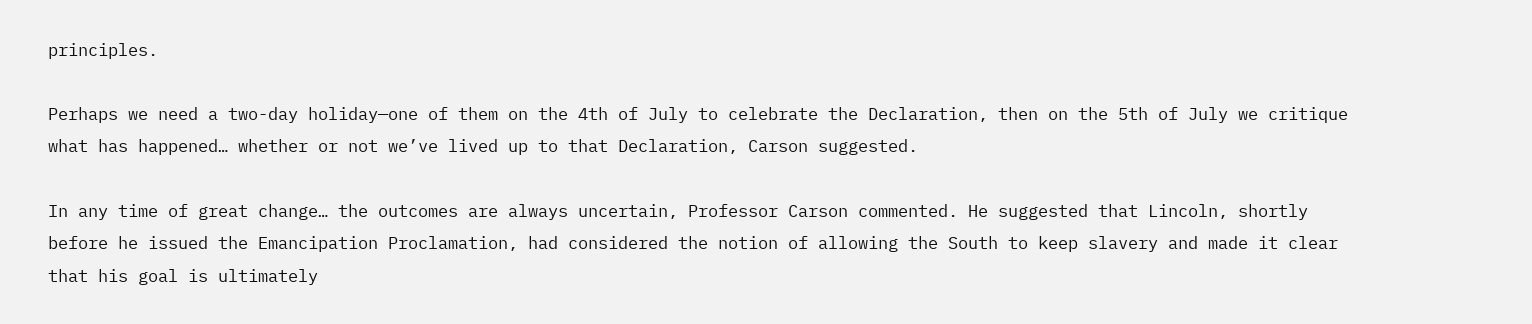principles.

Perhaps we need a two-day holiday—one of them on the 4th of July to celebrate the Declaration, then on the 5th of July we critique what has happened… whether or not we’ve lived up to that Declaration, Carson suggested.

In any time of great change… the outcomes are always uncertain, Professor Carson commented. He suggested that Lincoln, shortly before he issued the Emancipation Proclamation, had considered the notion of allowing the South to keep slavery and made it clear that his goal is ultimately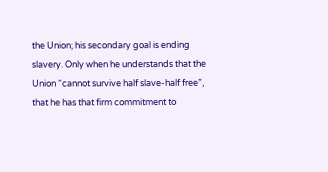the Union; his secondary goal is ending slavery. Only when he understands that the Union “cannot survive half slave-half free”, that he has that firm commitment to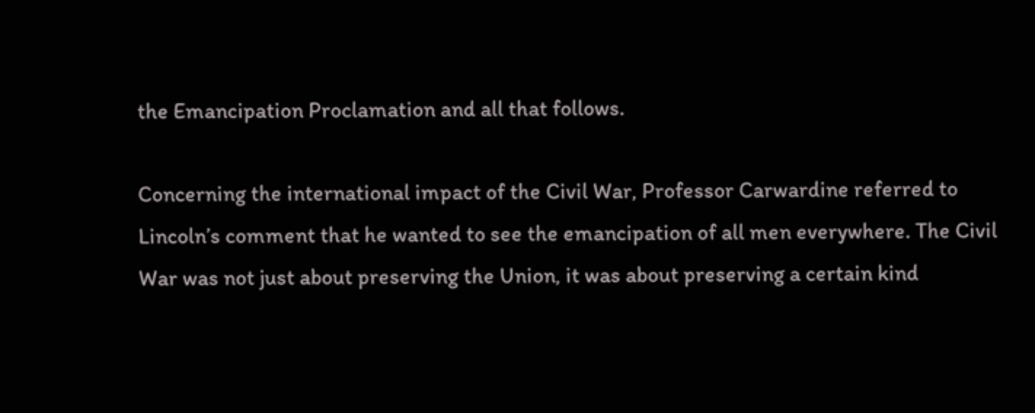the Emancipation Proclamation and all that follows.

Concerning the international impact of the Civil War, Professor Carwardine referred to Lincoln’s comment that he wanted to see the emancipation of all men everywhere. The Civil War was not just about preserving the Union, it was about preserving a certain kind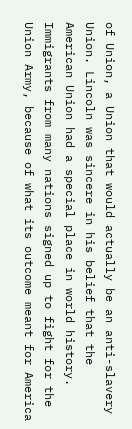of Union, a Union that would actually be an anti-slavery Union. Lincoln was sincere in his belief that the American Union had a special place in world history. Immigrants from many nations signed up to fight for the Union Army, because of what its outcome meant for America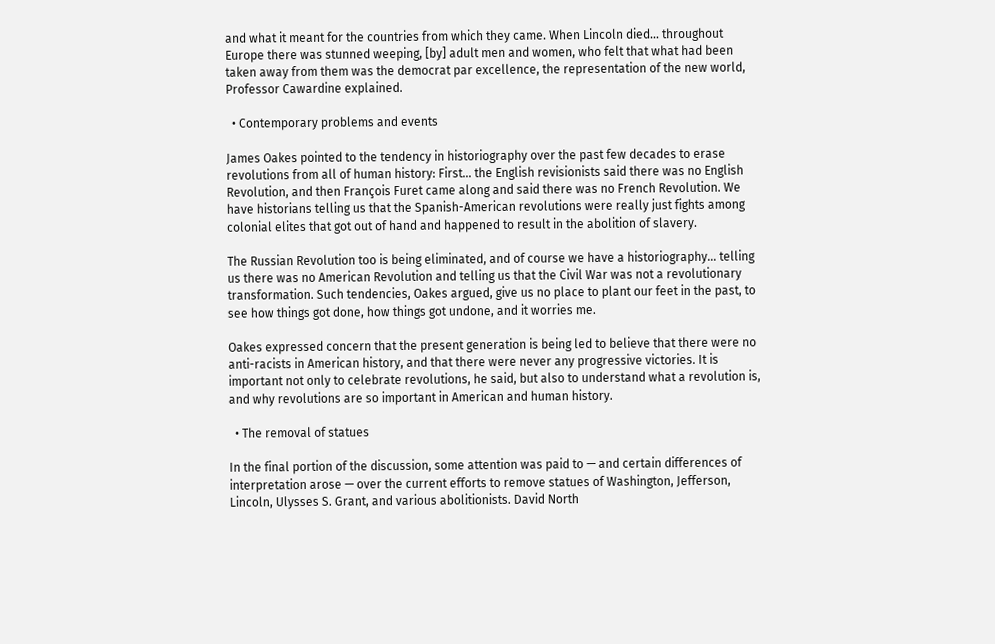and what it meant for the countries from which they came. When Lincoln died… throughout Europe there was stunned weeping, [by] adult men and women, who felt that what had been taken away from them was the democrat par excellence, the representation of the new world, Professor Cawardine explained.

  • Contemporary problems and events

James Oakes pointed to the tendency in historiography over the past few decades to erase revolutions from all of human history: First… the English revisionists said there was no English Revolution, and then François Furet came along and said there was no French Revolution. We have historians telling us that the Spanish-American revolutions were really just fights among colonial elites that got out of hand and happened to result in the abolition of slavery.

The Russian Revolution too is being eliminated, and of course we have a historiography… telling us there was no American Revolution and telling us that the Civil War was not a revolutionary transformation. Such tendencies, Oakes argued, give us no place to plant our feet in the past, to see how things got done, how things got undone, and it worries me.

Oakes expressed concern that the present generation is being led to believe that there were no anti-racists in American history, and that there were never any progressive victories. It is important not only to celebrate revolutions, he said, but also to understand what a revolution is, and why revolutions are so important in American and human history.

  • The removal of statues

In the final portion of the discussion, some attention was paid to — and certain differences of interpretation arose — over the current efforts to remove statues of Washington, Jefferson, Lincoln, Ulysses S. Grant, and various abolitionists. David North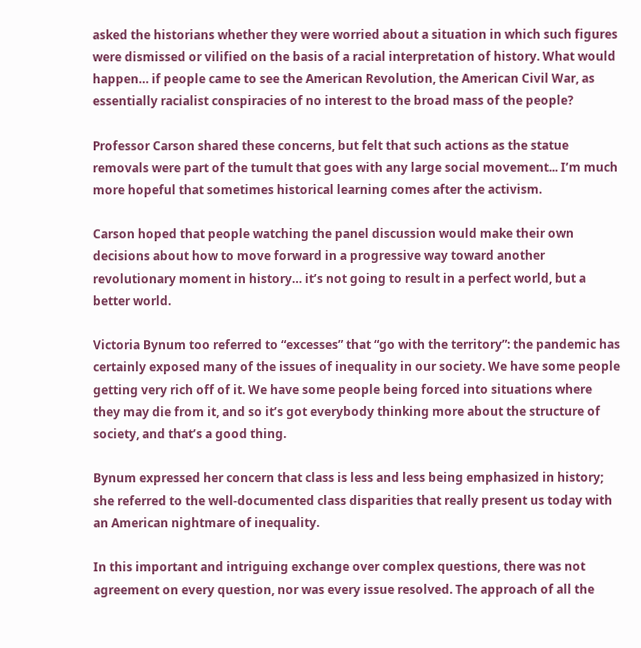asked the historians whether they were worried about a situation in which such figures were dismissed or vilified on the basis of a racial interpretation of history. What would happen… if people came to see the American Revolution, the American Civil War, as essentially racialist conspiracies of no interest to the broad mass of the people?

Professor Carson shared these concerns, but felt that such actions as the statue removals were part of the tumult that goes with any large social movement... I’m much more hopeful that sometimes historical learning comes after the activism.

Carson hoped that people watching the panel discussion would make their own decisions about how to move forward in a progressive way toward another revolutionary moment in history… it’s not going to result in a perfect world, but a better world.

Victoria Bynum too referred to “excesses” that “go with the territory”: the pandemic has certainly exposed many of the issues of inequality in our society. We have some people getting very rich off of it. We have some people being forced into situations where they may die from it, and so it’s got everybody thinking more about the structure of society, and that’s a good thing.

Bynum expressed her concern that class is less and less being emphasized in history; she referred to the well-documented class disparities that really present us today with an American nightmare of inequality.

In this important and intriguing exchange over complex questions, there was not agreement on every question, nor was every issue resolved. The approach of all the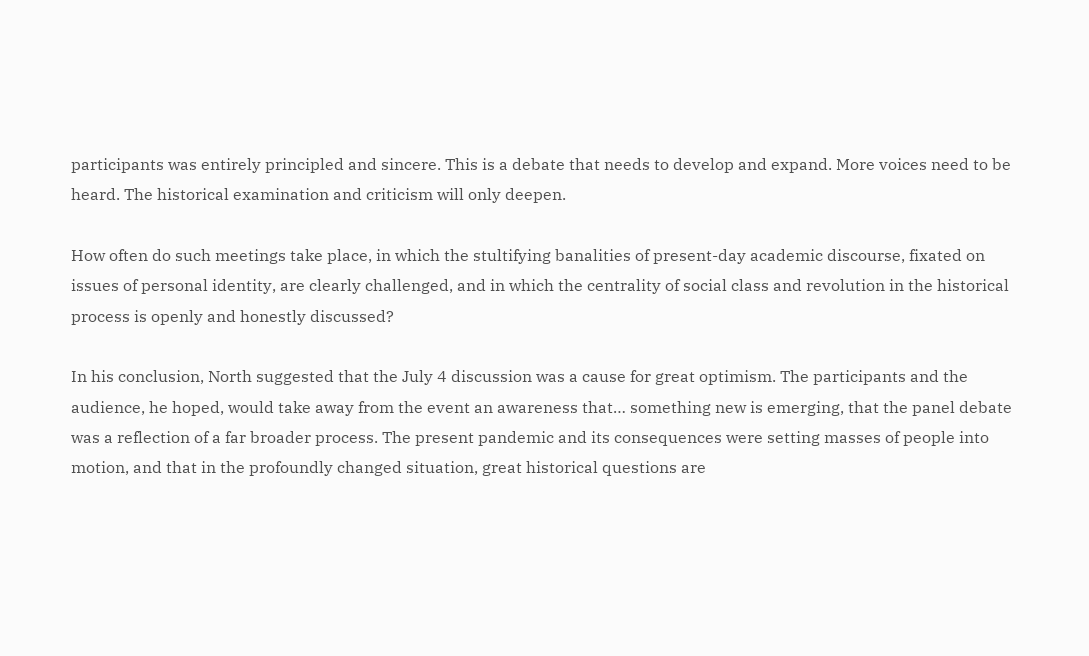participants was entirely principled and sincere. This is a debate that needs to develop and expand. More voices need to be heard. The historical examination and criticism will only deepen.

How often do such meetings take place, in which the stultifying banalities of present-day academic discourse, fixated on issues of personal identity, are clearly challenged, and in which the centrality of social class and revolution in the historical process is openly and honestly discussed?

In his conclusion, North suggested that the July 4 discussion was a cause for great optimism. The participants and the audience, he hoped, would take away from the event an awareness that… something new is emerging, that the panel debate was a reflection of a far broader process. The present pandemic and its consequences were setting masses of people into motion, and that in the profoundly changed situation, great historical questions are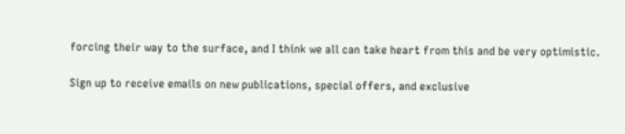forcing their way to the surface, and I think we all can take heart from this and be very optimistic.

Sign up to receive emails on new publications, special offers, and exclusive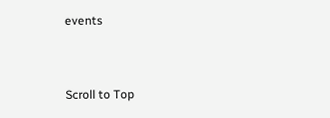events


Scroll to Top